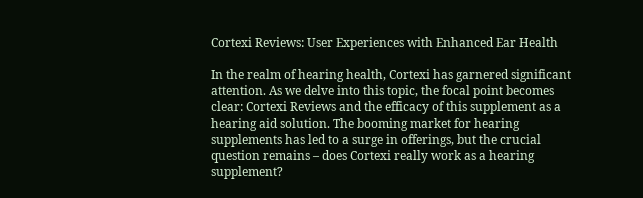Cortexi Reviews: User Experiences with Enhanced Ear Health

In the realm of hearing health, Cortexi has garnered significant attention. As we delve into this topic, the focal point becomes clear: Cortexi Reviews and the efficacy of this supplement as a hearing aid solution. The booming market for hearing supplements has led to a surge in offerings, but the crucial question remains – does Cortexi really work as a hearing supplement?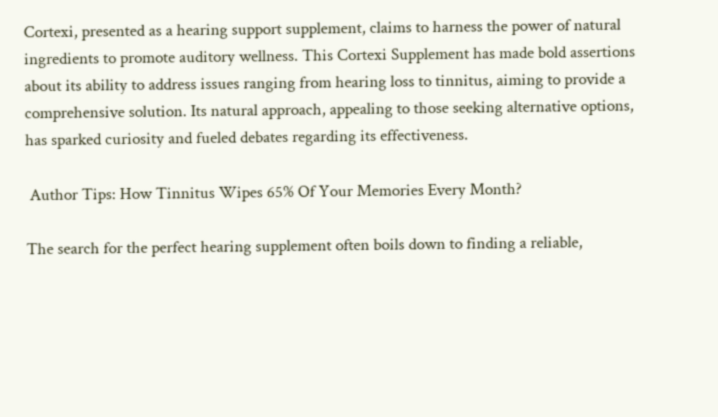Cortexi, presented as a hearing support supplement, claims to harness the power of natural ingredients to promote auditory wellness. This Cortexi Supplement has made bold assertions about its ability to address issues ranging from hearing loss to tinnitus, aiming to provide a comprehensive solution. Its natural approach, appealing to those seeking alternative options, has sparked curiosity and fueled debates regarding its effectiveness.

 Author Tips: How Tinnitus Wipes 65% Of Your Memories Every Month?

The search for the perfect hearing supplement often boils down to finding a reliable,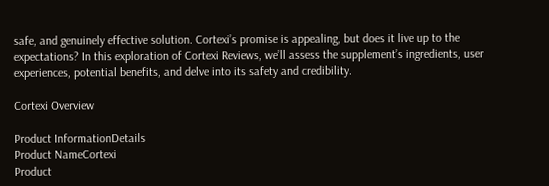safe, and genuinely effective solution. Cortexi’s promise is appealing, but does it live up to the expectations? In this exploration of Cortexi Reviews, we’ll assess the supplement’s ingredients, user experiences, potential benefits, and delve into its safety and credibility.

Cortexi Overview

Product InformationDetails
Product NameCortexi
Product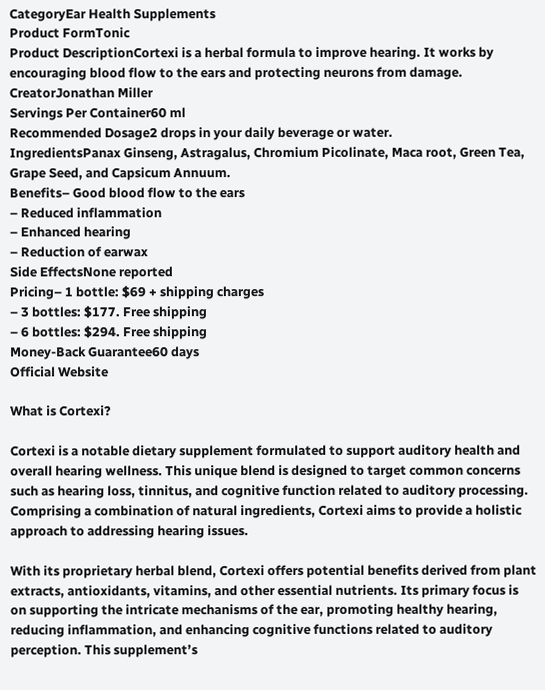CategoryEar Health Supplements
Product FormTonic
Product DescriptionCortexi is a herbal formula to improve hearing. It works by encouraging blood flow to the ears and protecting neurons from damage.
CreatorJonathan Miller
Servings Per Container60 ml
Recommended Dosage2 drops in your daily beverage or water.
IngredientsPanax Ginseng, Astragalus, Chromium Picolinate, Maca root, Green Tea, Grape Seed, and Capsicum Annuum.
Benefits– Good blood flow to the ears
– Reduced inflammation
– Enhanced hearing
– Reduction of earwax
Side EffectsNone reported
Pricing– 1 bottle: $69 + shipping charges
– 3 bottles: $177. Free shipping
– 6 bottles: $294. Free shipping
Money-Back Guarantee60 days
Official Website

What is Cortexi?

Cortexi is a notable dietary supplement formulated to support auditory health and overall hearing wellness. This unique blend is designed to target common concerns such as hearing loss, tinnitus, and cognitive function related to auditory processing. Comprising a combination of natural ingredients, Cortexi aims to provide a holistic approach to addressing hearing issues.

With its proprietary herbal blend, Cortexi offers potential benefits derived from plant extracts, antioxidants, vitamins, and other essential nutrients. Its primary focus is on supporting the intricate mechanisms of the ear, promoting healthy hearing, reducing inflammation, and enhancing cognitive functions related to auditory perception. This supplement’s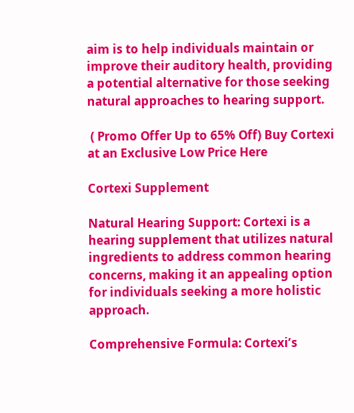aim is to help individuals maintain or improve their auditory health, providing a potential alternative for those seeking natural approaches to hearing support.

 ( Promo Offer Up to 65% Off) Buy Cortexi at an Exclusive Low Price Here

Cortexi Supplement

Natural Hearing Support: Cortexi is a hearing supplement that utilizes natural ingredients to address common hearing concerns, making it an appealing option for individuals seeking a more holistic approach.

Comprehensive Formula: Cortexi’s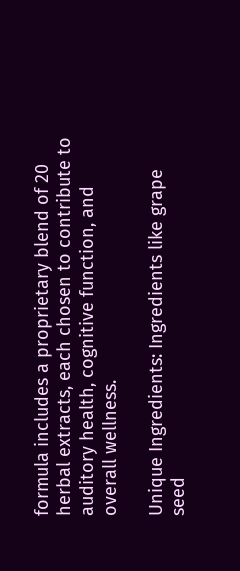formula includes a proprietary blend of 20 herbal extracts, each chosen to contribute to auditory health, cognitive function, and overall wellness.

Unique Ingredients: Ingredients like grape seed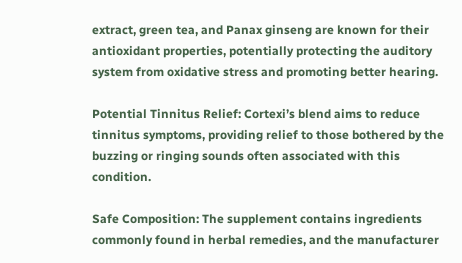extract, green tea, and Panax ginseng are known for their antioxidant properties, potentially protecting the auditory system from oxidative stress and promoting better hearing.

Potential Tinnitus Relief: Cortexi’s blend aims to reduce tinnitus symptoms, providing relief to those bothered by the buzzing or ringing sounds often associated with this condition.

Safe Composition: The supplement contains ingredients commonly found in herbal remedies, and the manufacturer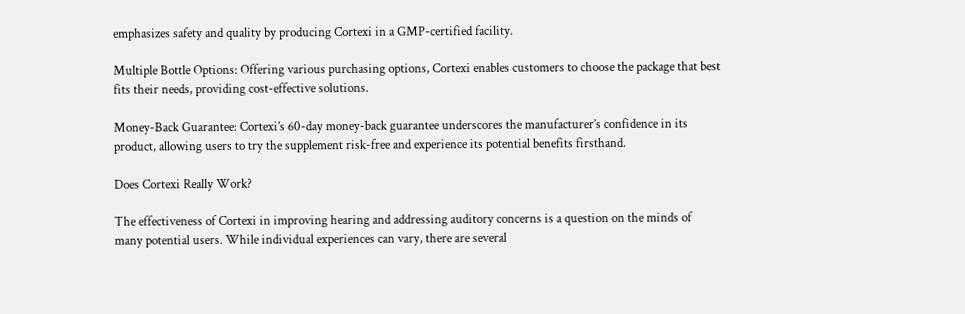emphasizes safety and quality by producing Cortexi in a GMP-certified facility.

Multiple Bottle Options: Offering various purchasing options, Cortexi enables customers to choose the package that best fits their needs, providing cost-effective solutions.

Money-Back Guarantee: Cortexi’s 60-day money-back guarantee underscores the manufacturer’s confidence in its product, allowing users to try the supplement risk-free and experience its potential benefits firsthand.

Does Cortexi Really Work?

The effectiveness of Cortexi in improving hearing and addressing auditory concerns is a question on the minds of many potential users. While individual experiences can vary, there are several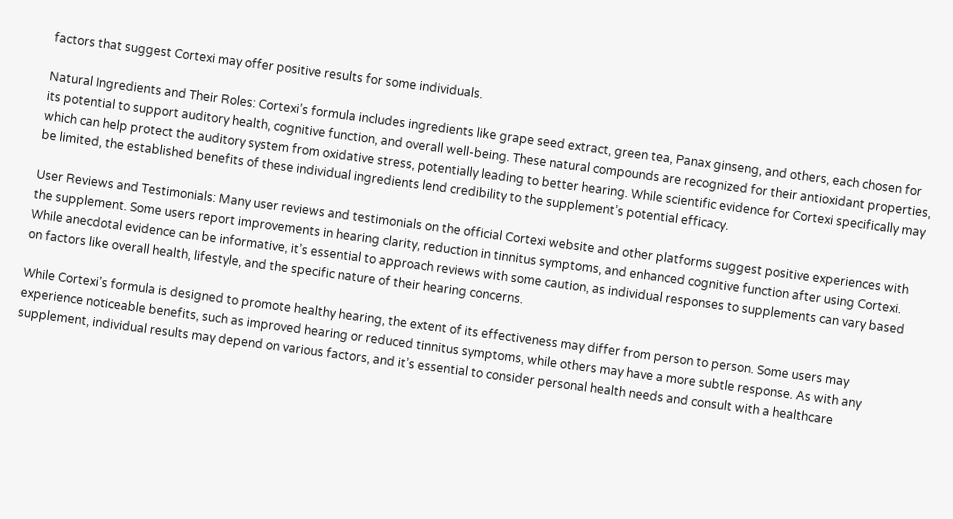factors that suggest Cortexi may offer positive results for some individuals.

Natural Ingredients and Their Roles: Cortexi’s formula includes ingredients like grape seed extract, green tea, Panax ginseng, and others, each chosen for its potential to support auditory health, cognitive function, and overall well-being. These natural compounds are recognized for their antioxidant properties, which can help protect the auditory system from oxidative stress, potentially leading to better hearing. While scientific evidence for Cortexi specifically may be limited, the established benefits of these individual ingredients lend credibility to the supplement’s potential efficacy.

User Reviews and Testimonials: Many user reviews and testimonials on the official Cortexi website and other platforms suggest positive experiences with the supplement. Some users report improvements in hearing clarity, reduction in tinnitus symptoms, and enhanced cognitive function after using Cortexi. While anecdotal evidence can be informative, it’s essential to approach reviews with some caution, as individual responses to supplements can vary based on factors like overall health, lifestyle, and the specific nature of their hearing concerns.

While Cortexi’s formula is designed to promote healthy hearing, the extent of its effectiveness may differ from person to person. Some users may experience noticeable benefits, such as improved hearing or reduced tinnitus symptoms, while others may have a more subtle response. As with any supplement, individual results may depend on various factors, and it’s essential to consider personal health needs and consult with a healthcare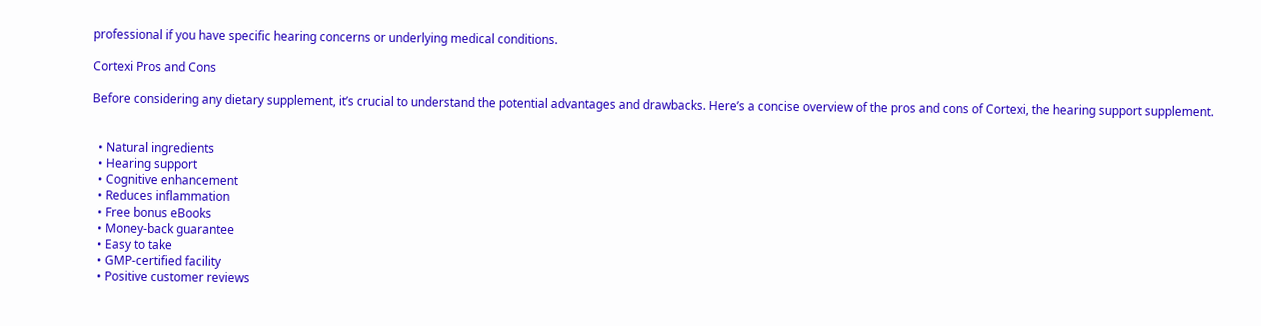professional if you have specific hearing concerns or underlying medical conditions.

Cortexi Pros and Cons

Before considering any dietary supplement, it’s crucial to understand the potential advantages and drawbacks. Here’s a concise overview of the pros and cons of Cortexi, the hearing support supplement.


  • Natural ingredients
  • Hearing support
  • Cognitive enhancement
  • Reduces inflammation
  • Free bonus eBooks
  • Money-back guarantee
  • Easy to take
  • GMP-certified facility
  • Positive customer reviews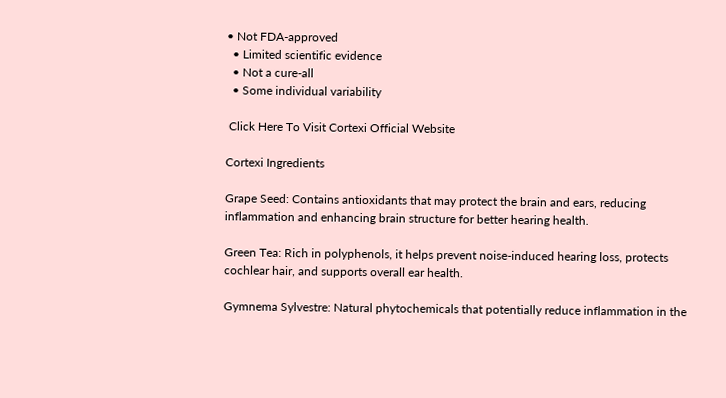• Not FDA-approved
  • Limited scientific evidence
  • Not a cure-all
  • Some individual variability

 Click Here To Visit Cortexi Official Website

Cortexi Ingredients

Grape Seed: Contains antioxidants that may protect the brain and ears, reducing inflammation and enhancing brain structure for better hearing health.

Green Tea: Rich in polyphenols, it helps prevent noise-induced hearing loss, protects cochlear hair, and supports overall ear health.

Gymnema Sylvestre: Natural phytochemicals that potentially reduce inflammation in the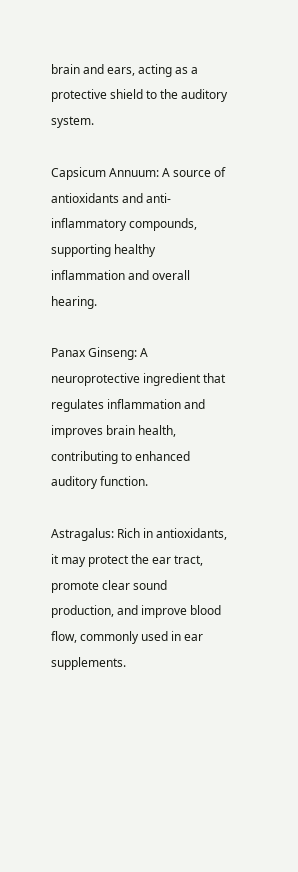brain and ears, acting as a protective shield to the auditory system.

Capsicum Annuum: A source of antioxidants and anti-inflammatory compounds, supporting healthy inflammation and overall hearing.

Panax Ginseng: A neuroprotective ingredient that regulates inflammation and improves brain health, contributing to enhanced auditory function.

Astragalus: Rich in antioxidants, it may protect the ear tract, promote clear sound production, and improve blood flow, commonly used in ear supplements.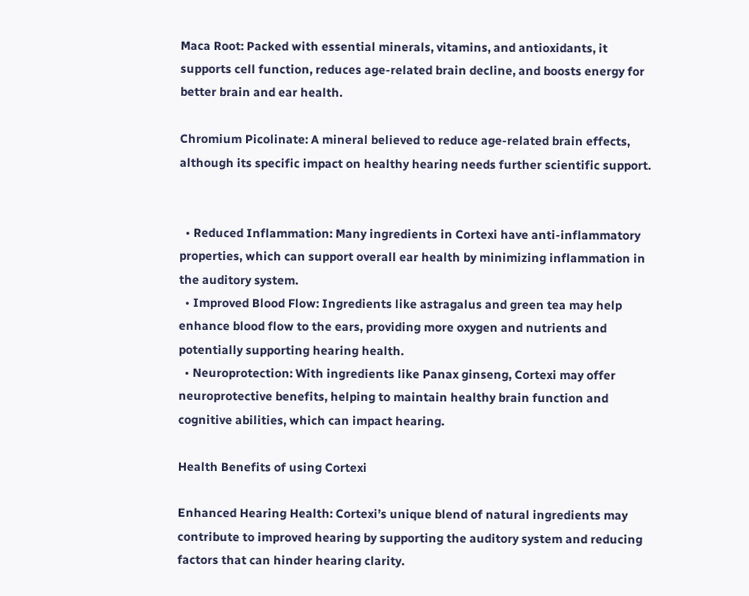Maca Root: Packed with essential minerals, vitamins, and antioxidants, it supports cell function, reduces age-related brain decline, and boosts energy for better brain and ear health.

Chromium Picolinate: A mineral believed to reduce age-related brain effects, although its specific impact on healthy hearing needs further scientific support.


  • Reduced Inflammation: Many ingredients in Cortexi have anti-inflammatory properties, which can support overall ear health by minimizing inflammation in the auditory system.
  • Improved Blood Flow: Ingredients like astragalus and green tea may help enhance blood flow to the ears, providing more oxygen and nutrients and potentially supporting hearing health.
  • Neuroprotection: With ingredients like Panax ginseng, Cortexi may offer neuroprotective benefits, helping to maintain healthy brain function and cognitive abilities, which can impact hearing.

Health Benefits of using Cortexi

Enhanced Hearing Health: Cortexi’s unique blend of natural ingredients may contribute to improved hearing by supporting the auditory system and reducing factors that can hinder hearing clarity.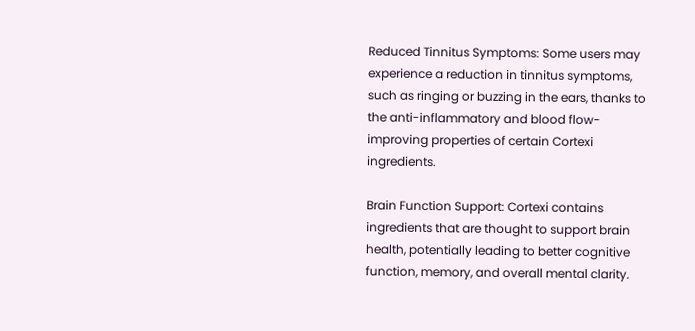Reduced Tinnitus Symptoms: Some users may experience a reduction in tinnitus symptoms, such as ringing or buzzing in the ears, thanks to the anti-inflammatory and blood flow-improving properties of certain Cortexi ingredients.

Brain Function Support: Cortexi contains ingredients that are thought to support brain health, potentially leading to better cognitive function, memory, and overall mental clarity.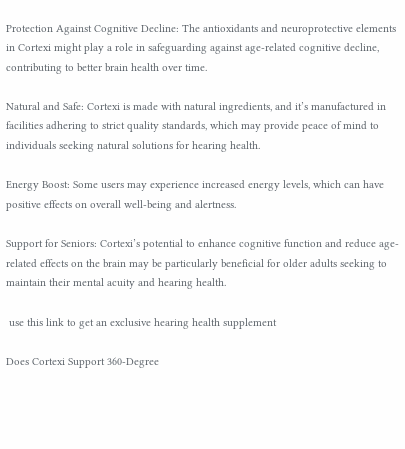Protection Against Cognitive Decline: The antioxidants and neuroprotective elements in Cortexi might play a role in safeguarding against age-related cognitive decline, contributing to better brain health over time.

Natural and Safe: Cortexi is made with natural ingredients, and it’s manufactured in facilities adhering to strict quality standards, which may provide peace of mind to individuals seeking natural solutions for hearing health.

Energy Boost: Some users may experience increased energy levels, which can have positive effects on overall well-being and alertness.

Support for Seniors: Cortexi’s potential to enhance cognitive function and reduce age-related effects on the brain may be particularly beneficial for older adults seeking to maintain their mental acuity and hearing health.

 use this link to get an exclusive hearing health supplement

Does Cortexi Support 360-Degree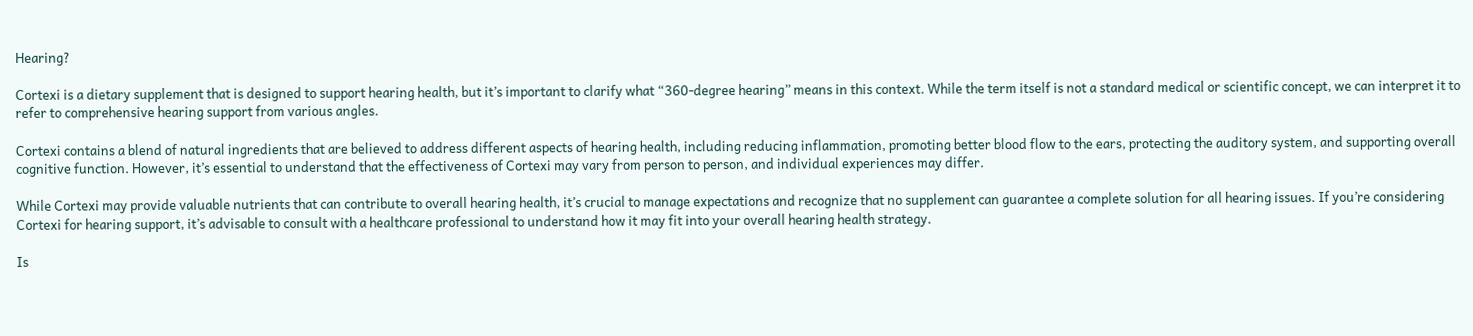Hearing?

Cortexi is a dietary supplement that is designed to support hearing health, but it’s important to clarify what “360-degree hearing” means in this context. While the term itself is not a standard medical or scientific concept, we can interpret it to refer to comprehensive hearing support from various angles.

Cortexi contains a blend of natural ingredients that are believed to address different aspects of hearing health, including reducing inflammation, promoting better blood flow to the ears, protecting the auditory system, and supporting overall cognitive function. However, it’s essential to understand that the effectiveness of Cortexi may vary from person to person, and individual experiences may differ.

While Cortexi may provide valuable nutrients that can contribute to overall hearing health, it’s crucial to manage expectations and recognize that no supplement can guarantee a complete solution for all hearing issues. If you’re considering Cortexi for hearing support, it’s advisable to consult with a healthcare professional to understand how it may fit into your overall hearing health strategy.

Is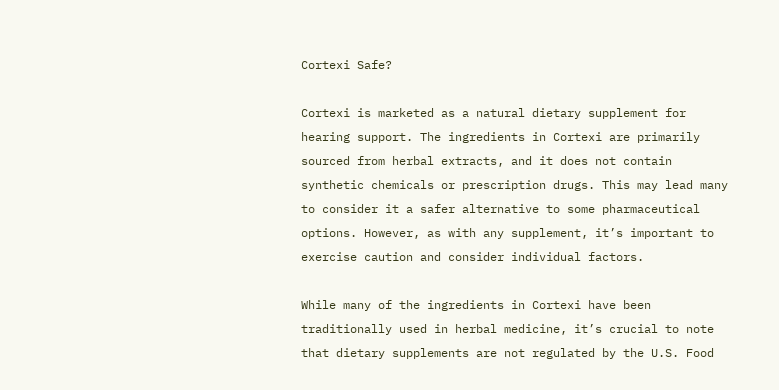Cortexi Safe?

Cortexi is marketed as a natural dietary supplement for hearing support. The ingredients in Cortexi are primarily sourced from herbal extracts, and it does not contain synthetic chemicals or prescription drugs. This may lead many to consider it a safer alternative to some pharmaceutical options. However, as with any supplement, it’s important to exercise caution and consider individual factors.

While many of the ingredients in Cortexi have been traditionally used in herbal medicine, it’s crucial to note that dietary supplements are not regulated by the U.S. Food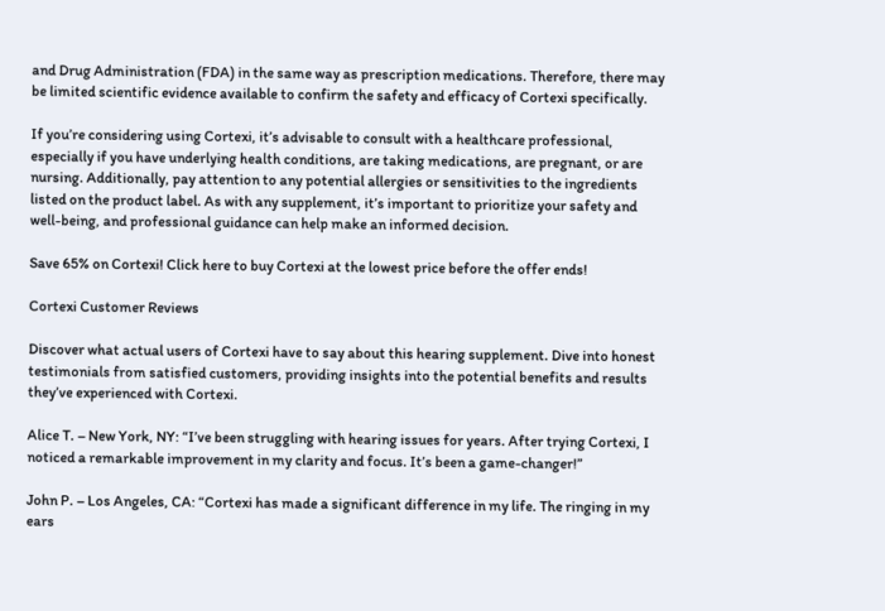and Drug Administration (FDA) in the same way as prescription medications. Therefore, there may be limited scientific evidence available to confirm the safety and efficacy of Cortexi specifically.

If you’re considering using Cortexi, it’s advisable to consult with a healthcare professional, especially if you have underlying health conditions, are taking medications, are pregnant, or are nursing. Additionally, pay attention to any potential allergies or sensitivities to the ingredients listed on the product label. As with any supplement, it’s important to prioritize your safety and well-being, and professional guidance can help make an informed decision.

Save 65% on Cortexi! Click here to buy Cortexi at the lowest price before the offer ends!

Cortexi Customer Reviews

Discover what actual users of Cortexi have to say about this hearing supplement. Dive into honest testimonials from satisfied customers, providing insights into the potential benefits and results they’ve experienced with Cortexi.

Alice T. – New York, NY: “I’ve been struggling with hearing issues for years. After trying Cortexi, I noticed a remarkable improvement in my clarity and focus. It’s been a game-changer!”

John P. – Los Angeles, CA: “Cortexi has made a significant difference in my life. The ringing in my ears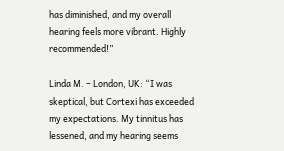has diminished, and my overall hearing feels more vibrant. Highly recommended!”

Linda M. – London, UK: “I was skeptical, but Cortexi has exceeded my expectations. My tinnitus has lessened, and my hearing seems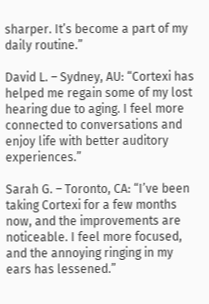sharper. It’s become a part of my daily routine.”

David L. – Sydney, AU: “Cortexi has helped me regain some of my lost hearing due to aging. I feel more connected to conversations and enjoy life with better auditory experiences.”

Sarah G. – Toronto, CA: “I’ve been taking Cortexi for a few months now, and the improvements are noticeable. I feel more focused, and the annoying ringing in my ears has lessened.”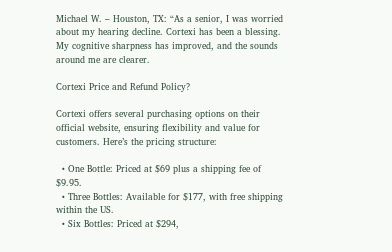Michael W. – Houston, TX: “As a senior, I was worried about my hearing decline. Cortexi has been a blessing. My cognitive sharpness has improved, and the sounds around me are clearer.

Cortexi Price and Refund Policy?

Cortexi offers several purchasing options on their official website, ensuring flexibility and value for customers. Here’s the pricing structure:

  • One Bottle: Priced at $69 plus a shipping fee of $9.95.
  • Three Bottles: Available for $177, with free shipping within the US.
  • Six Bottles: Priced at $294,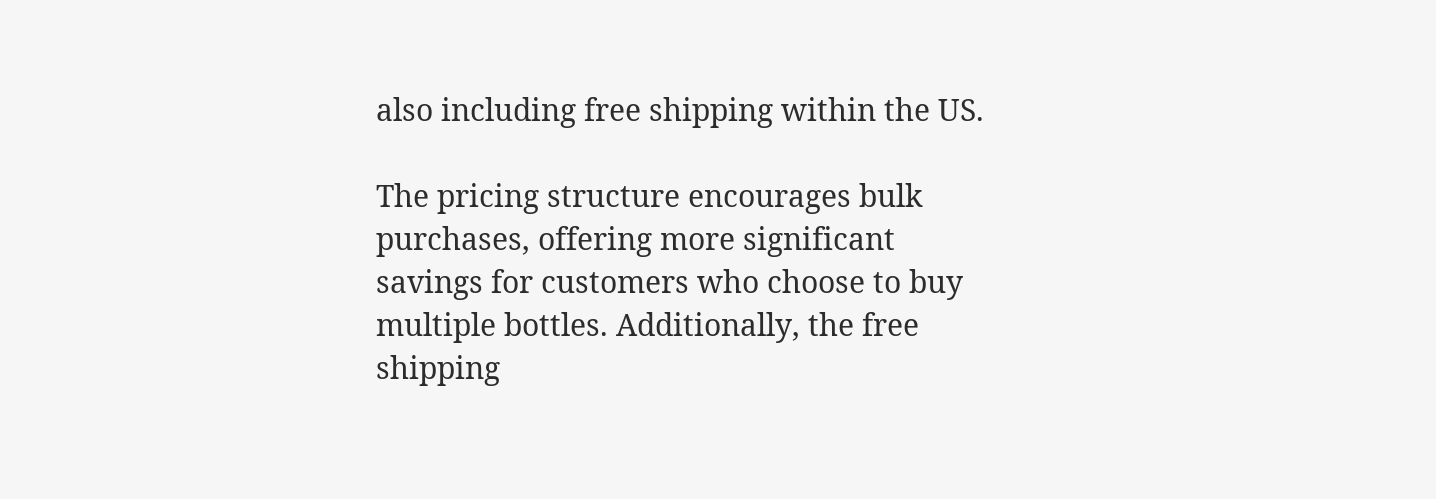also including free shipping within the US.

The pricing structure encourages bulk purchases, offering more significant savings for customers who choose to buy multiple bottles. Additionally, the free shipping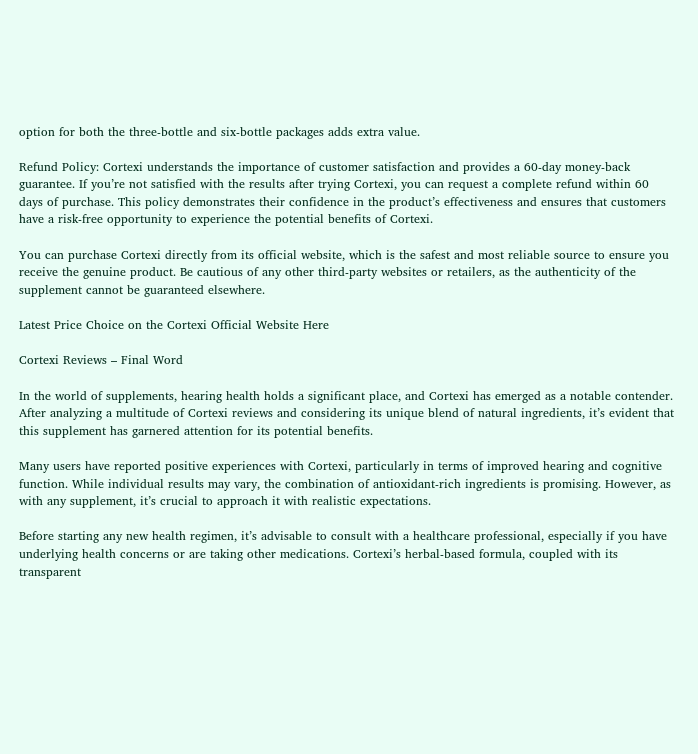option for both the three-bottle and six-bottle packages adds extra value.

Refund Policy: Cortexi understands the importance of customer satisfaction and provides a 60-day money-back guarantee. If you’re not satisfied with the results after trying Cortexi, you can request a complete refund within 60 days of purchase. This policy demonstrates their confidence in the product’s effectiveness and ensures that customers have a risk-free opportunity to experience the potential benefits of Cortexi.

You can purchase Cortexi directly from its official website, which is the safest and most reliable source to ensure you receive the genuine product. Be cautious of any other third-party websites or retailers, as the authenticity of the supplement cannot be guaranteed elsewhere.

Latest Price Choice on the Cortexi Official Website Here

Cortexi Reviews – Final Word

In the world of supplements, hearing health holds a significant place, and Cortexi has emerged as a notable contender. After analyzing a multitude of Cortexi reviews and considering its unique blend of natural ingredients, it’s evident that this supplement has garnered attention for its potential benefits.

Many users have reported positive experiences with Cortexi, particularly in terms of improved hearing and cognitive function. While individual results may vary, the combination of antioxidant-rich ingredients is promising. However, as with any supplement, it’s crucial to approach it with realistic expectations.

Before starting any new health regimen, it’s advisable to consult with a healthcare professional, especially if you have underlying health concerns or are taking other medications. Cortexi’s herbal-based formula, coupled with its transparent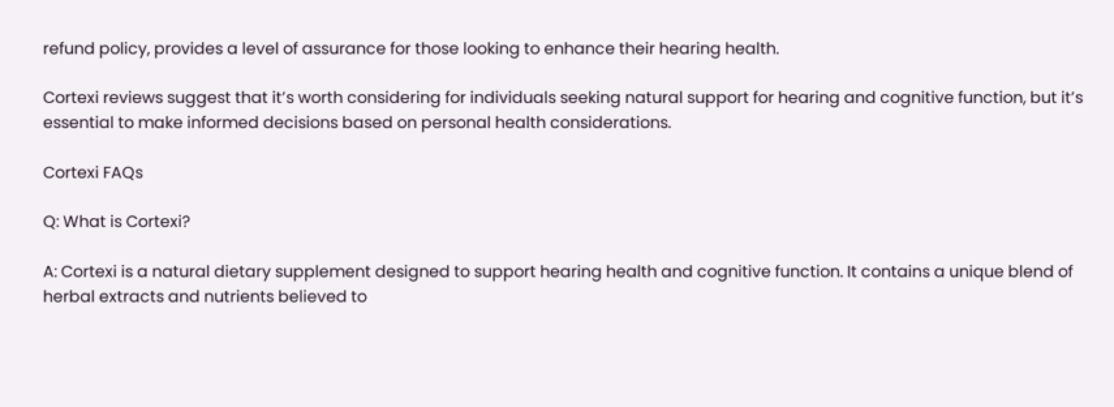refund policy, provides a level of assurance for those looking to enhance their hearing health.

Cortexi reviews suggest that it’s worth considering for individuals seeking natural support for hearing and cognitive function, but it’s essential to make informed decisions based on personal health considerations.

Cortexi FAQs

Q: What is Cortexi?

A: Cortexi is a natural dietary supplement designed to support hearing health and cognitive function. It contains a unique blend of herbal extracts and nutrients believed to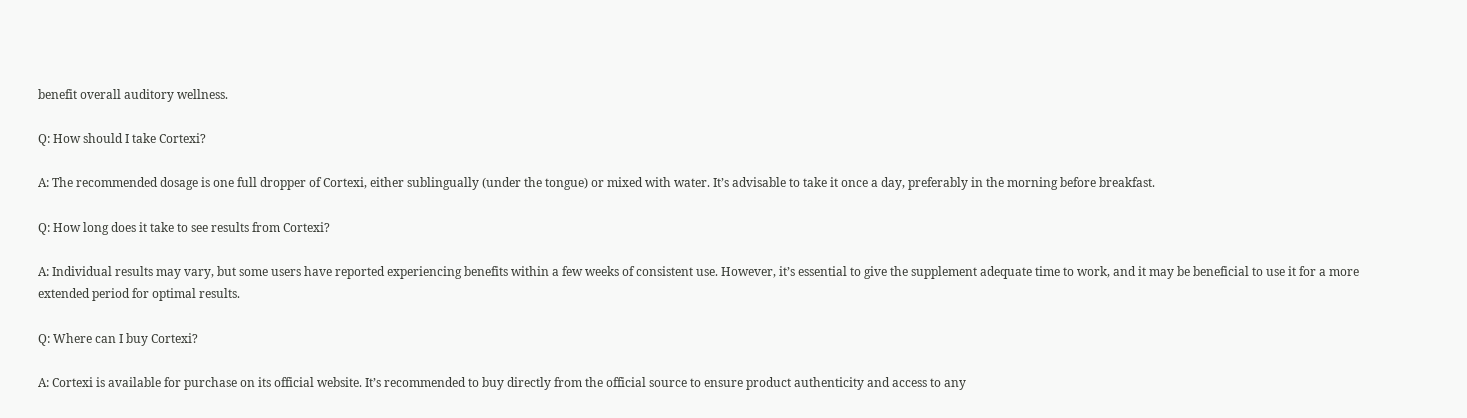benefit overall auditory wellness.

Q: How should I take Cortexi?

A: The recommended dosage is one full dropper of Cortexi, either sublingually (under the tongue) or mixed with water. It’s advisable to take it once a day, preferably in the morning before breakfast.

Q: How long does it take to see results from Cortexi?

A: Individual results may vary, but some users have reported experiencing benefits within a few weeks of consistent use. However, it’s essential to give the supplement adequate time to work, and it may be beneficial to use it for a more extended period for optimal results.

Q: Where can I buy Cortexi?

A: Cortexi is available for purchase on its official website. It’s recommended to buy directly from the official source to ensure product authenticity and access to any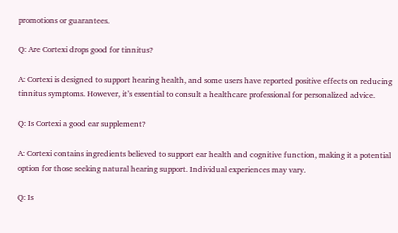promotions or guarantees.

Q: Are Cortexi drops good for tinnitus?

A: Cortexi is designed to support hearing health, and some users have reported positive effects on reducing tinnitus symptoms. However, it’s essential to consult a healthcare professional for personalized advice.

Q: Is Cortexi a good ear supplement?

A: Cortexi contains ingredients believed to support ear health and cognitive function, making it a potential option for those seeking natural hearing support. Individual experiences may vary.

Q: Is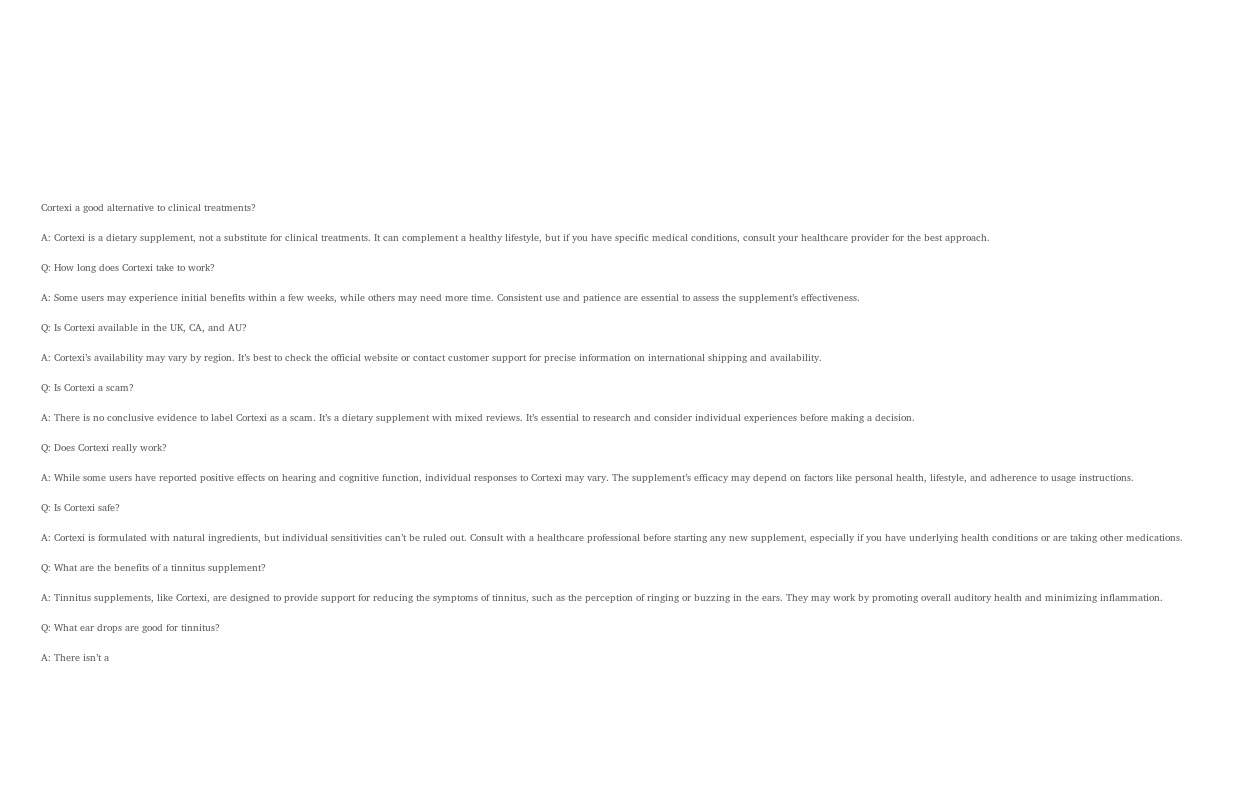Cortexi a good alternative to clinical treatments?

A: Cortexi is a dietary supplement, not a substitute for clinical treatments. It can complement a healthy lifestyle, but if you have specific medical conditions, consult your healthcare provider for the best approach.

Q: How long does Cortexi take to work?

A: Some users may experience initial benefits within a few weeks, while others may need more time. Consistent use and patience are essential to assess the supplement’s effectiveness.

Q: Is Cortexi available in the UK, CA, and AU?

A: Cortexi’s availability may vary by region. It’s best to check the official website or contact customer support for precise information on international shipping and availability.

Q: Is Cortexi a scam?

A: There is no conclusive evidence to label Cortexi as a scam. It’s a dietary supplement with mixed reviews. It’s essential to research and consider individual experiences before making a decision.

Q: Does Cortexi really work?

A: While some users have reported positive effects on hearing and cognitive function, individual responses to Cortexi may vary. The supplement’s efficacy may depend on factors like personal health, lifestyle, and adherence to usage instructions.

Q: Is Cortexi safe?

A: Cortexi is formulated with natural ingredients, but individual sensitivities can’t be ruled out. Consult with a healthcare professional before starting any new supplement, especially if you have underlying health conditions or are taking other medications.

Q: What are the benefits of a tinnitus supplement?

A: Tinnitus supplements, like Cortexi, are designed to provide support for reducing the symptoms of tinnitus, such as the perception of ringing or buzzing in the ears. They may work by promoting overall auditory health and minimizing inflammation.

Q: What ear drops are good for tinnitus?

A: There isn’t a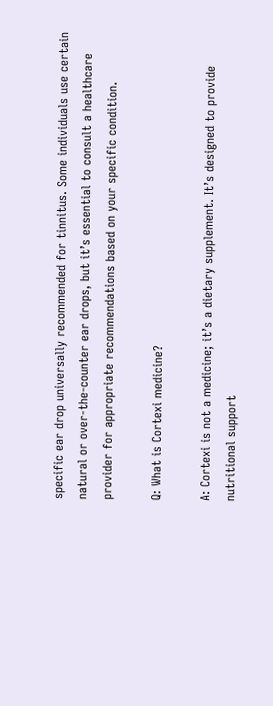specific ear drop universally recommended for tinnitus. Some individuals use certain natural or over-the-counter ear drops, but it’s essential to consult a healthcare provider for appropriate recommendations based on your specific condition.

Q: What is Cortexi medicine?

A: Cortexi is not a medicine; it’s a dietary supplement. It’s designed to provide nutritional support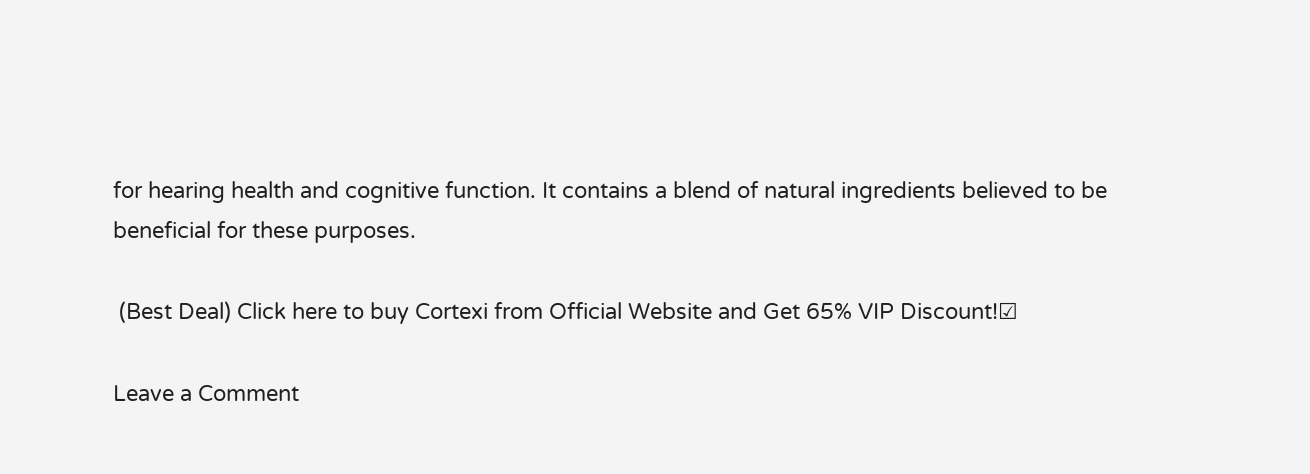for hearing health and cognitive function. It contains a blend of natural ingredients believed to be beneficial for these purposes.

 (Best Deal) Click here to buy Cortexi from Official Website and Get 65% VIP Discount!☑

Leave a Comment